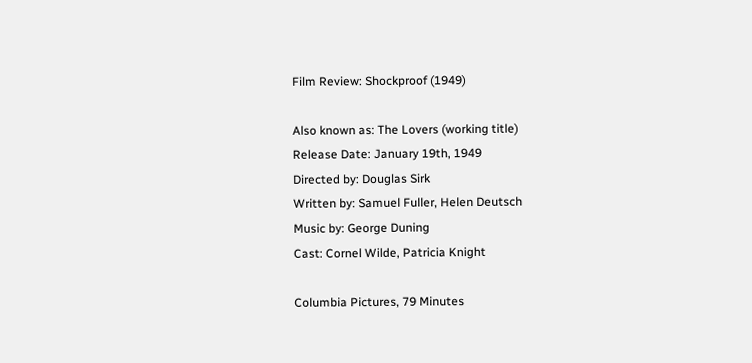Film Review: Shockproof (1949)

Also known as: The Lovers (working title)
Release Date: January 19th, 1949
Directed by: Douglas Sirk
Written by: Samuel Fuller, Helen Deutsch
Music by: George Duning
Cast: Cornel Wilde, Patricia Knight

Columbia Pictures, 79 Minutes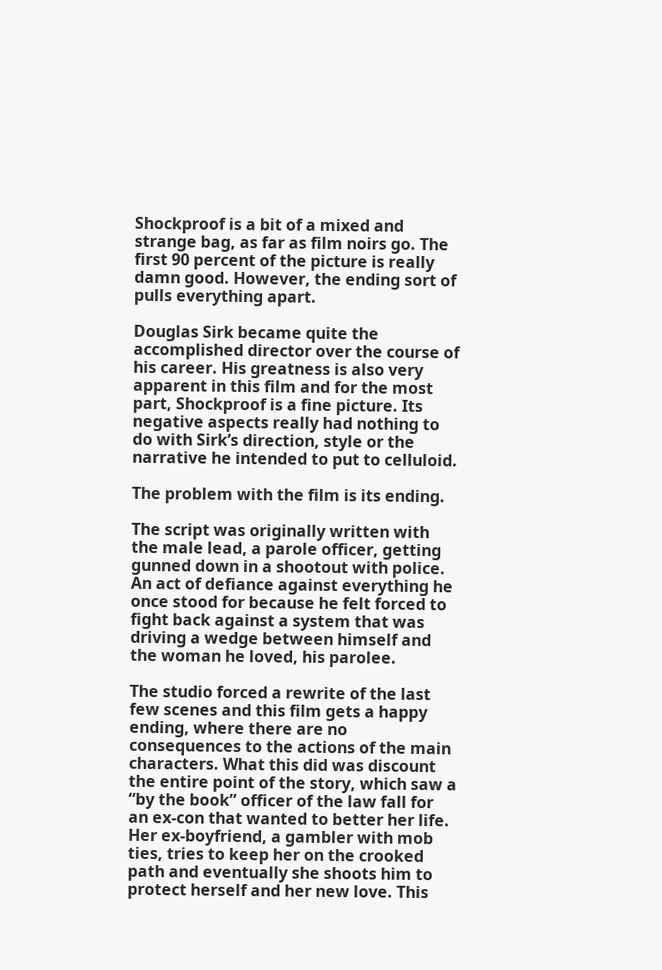Shockproof is a bit of a mixed and strange bag, as far as film noirs go. The first 90 percent of the picture is really damn good. However, the ending sort of pulls everything apart.

Douglas Sirk became quite the accomplished director over the course of his career. His greatness is also very apparent in this film and for the most part, Shockproof is a fine picture. Its negative aspects really had nothing to do with Sirk’s direction, style or the narrative he intended to put to celluloid.

The problem with the film is its ending.

The script was originally written with the male lead, a parole officer, getting gunned down in a shootout with police. An act of defiance against everything he once stood for because he felt forced to fight back against a system that was driving a wedge between himself and the woman he loved, his parolee.

The studio forced a rewrite of the last few scenes and this film gets a happy ending, where there are no consequences to the actions of the main characters. What this did was discount the entire point of the story, which saw a “by the book” officer of the law fall for an ex-con that wanted to better her life. Her ex-boyfriend, a gambler with mob ties, tries to keep her on the crooked path and eventually she shoots him to protect herself and her new love. This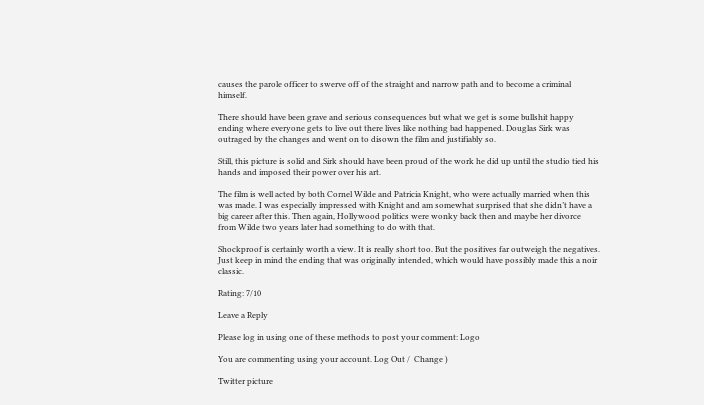causes the parole officer to swerve off of the straight and narrow path and to become a criminal himself.

There should have been grave and serious consequences but what we get is some bullshit happy ending where everyone gets to live out there lives like nothing bad happened. Douglas Sirk was outraged by the changes and went on to disown the film and justifiably so.

Still, this picture is solid and Sirk should have been proud of the work he did up until the studio tied his hands and imposed their power over his art.

The film is well acted by both Cornel Wilde and Patricia Knight, who were actually married when this was made. I was especially impressed with Knight and am somewhat surprised that she didn’t have a big career after this. Then again, Hollywood politics were wonky back then and maybe her divorce from Wilde two years later had something to do with that.

Shockproof is certainly worth a view. It is really short too. But the positives far outweigh the negatives. Just keep in mind the ending that was originally intended, which would have possibly made this a noir classic.

Rating: 7/10

Leave a Reply

Please log in using one of these methods to post your comment: Logo

You are commenting using your account. Log Out /  Change )

Twitter picture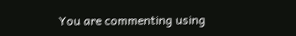You are commenting using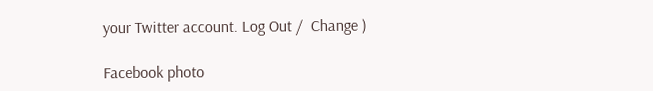your Twitter account. Log Out /  Change )

Facebook photo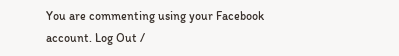You are commenting using your Facebook account. Log Out /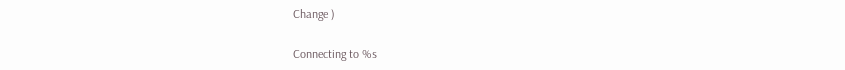Change )

Connecting to %s